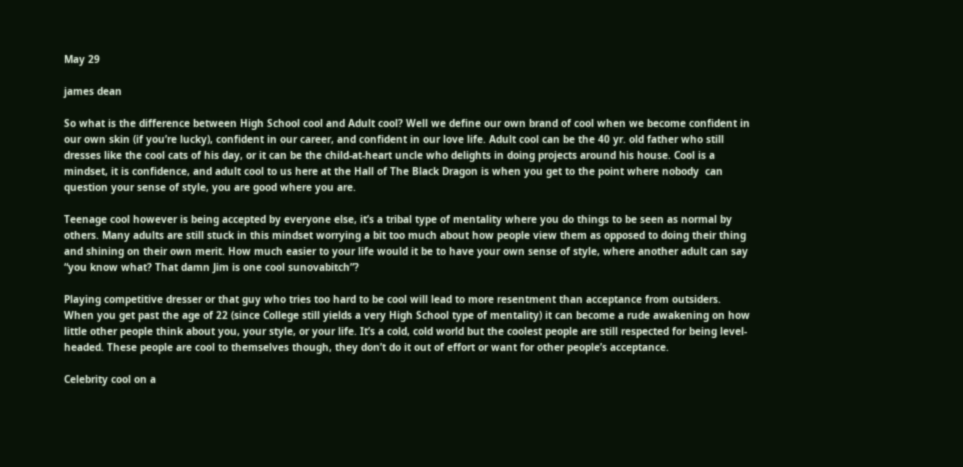May 29

james dean

So what is the difference between High School cool and Adult cool? Well we define our own brand of cool when we become confident in our own skin (if you’re lucky), confident in our career, and confident in our love life. Adult cool can be the 40 yr. old father who still dresses like the cool cats of his day, or it can be the child-at-heart uncle who delights in doing projects around his house. Cool is a mindset, it is confidence, and adult cool to us here at the Hall of The Black Dragon is when you get to the point where nobody  can question your sense of style, you are good where you are.

Teenage cool however is being accepted by everyone else, it’s a tribal type of mentality where you do things to be seen as normal by others. Many adults are still stuck in this mindset worrying a bit too much about how people view them as opposed to doing their thing and shining on their own merit. How much easier to your life would it be to have your own sense of style, where another adult can say “you know what? That damn Jim is one cool sunovabitch”?

Playing competitive dresser or that guy who tries too hard to be cool will lead to more resentment than acceptance from outsiders. When you get past the age of 22 (since College still yields a very High School type of mentality) it can become a rude awakening on how little other people think about you, your style, or your life. It’s a cold, cold world but the coolest people are still respected for being level-headed. These people are cool to themselves though, they don’t do it out of effort or want for other people’s acceptance.

Celebrity cool on a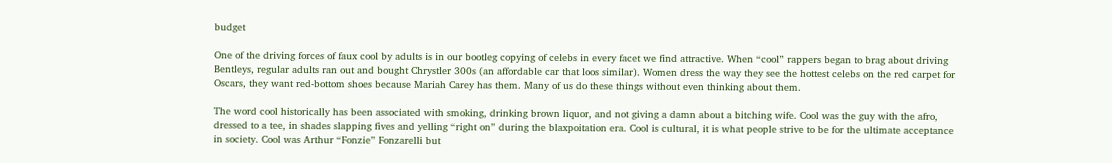budget

One of the driving forces of faux cool by adults is in our bootleg copying of celebs in every facet we find attractive. When “cool” rappers began to brag about driving Bentleys, regular adults ran out and bought Chrystler 300s (an affordable car that loos similar). Women dress the way they see the hottest celebs on the red carpet for Oscars, they want red-bottom shoes because Mariah Carey has them. Many of us do these things without even thinking about them.

The word cool historically has been associated with smoking, drinking brown liquor, and not giving a damn about a bitching wife. Cool was the guy with the afro, dressed to a tee, in shades slapping fives and yelling “right on” during the blaxpoitation era. Cool is cultural, it is what people strive to be for the ultimate acceptance in society. Cool was Arthur “Fonzie” Fonzarelli but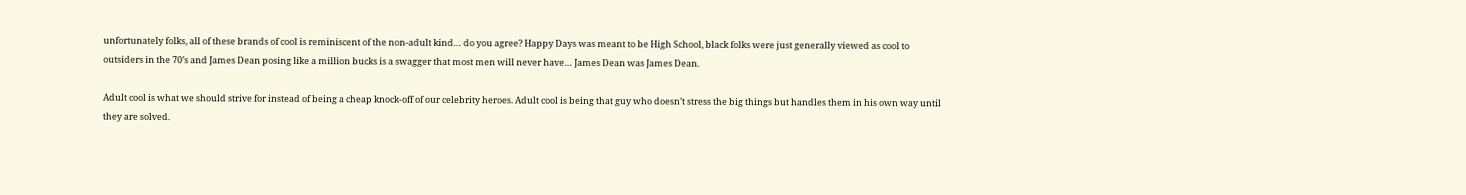unfortunately folks, all of these brands of cool is reminiscent of the non-adult kind… do you agree? Happy Days was meant to be High School, black folks were just generally viewed as cool to outsiders in the 70’s and James Dean posing like a million bucks is a swagger that most men will never have… James Dean was James Dean.

Adult cool is what we should strive for instead of being a cheap knock-off of our celebrity heroes. Adult cool is being that guy who doesn’t stress the big things but handles them in his own way until they are solved.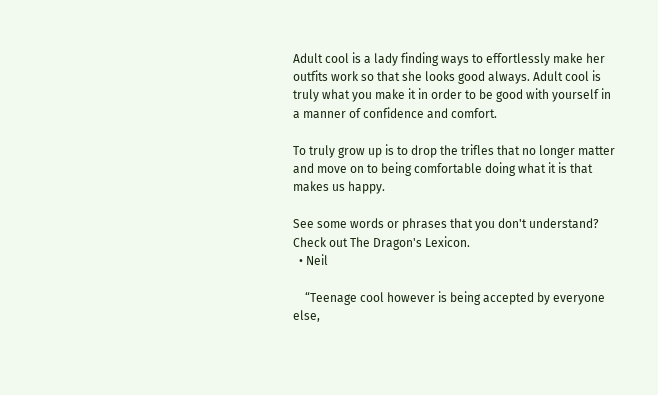Adult cool is a lady finding ways to effortlessly make her outfits work so that she looks good always. Adult cool is truly what you make it in order to be good with yourself in a manner of confidence and comfort.

To truly grow up is to drop the trifles that no longer matter and move on to being comfortable doing what it is that makes us happy.

See some words or phrases that you don't understand? Check out The Dragon's Lexicon.
  • Neil

    “Teenage cool however is being accepted by everyone else,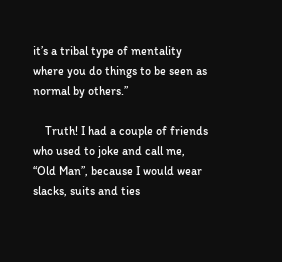it’s a tribal type of mentality where you do things to be seen as normal by others.”

    Truth! I had a couple of friends who used to joke and call me, “Old Man”, because I would wear slacks, suits and ties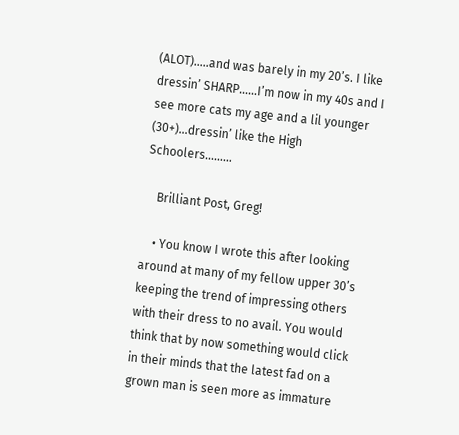(ALOT)…..and was barely in my 20’s. I like dressin’ SHARP……I’m now in my 40s and I see more cats my age and a lil younger (30+)…dressin’ like the High Schoolers………

    Brilliant Post, Greg!

    • You know I wrote this after looking around at many of my fellow upper 30’s keeping the trend of impressing others with their dress to no avail. You would think that by now something would click in their minds that the latest fad on a grown man is seen more as immature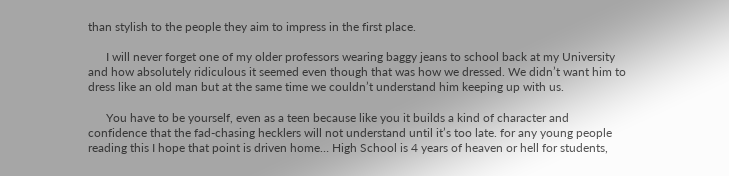than stylish to the people they aim to impress in the first place.

      I will never forget one of my older professors wearing baggy jeans to school back at my University and how absolutely ridiculous it seemed even though that was how we dressed. We didn’t want him to dress like an old man but at the same time we couldn’t understand him keeping up with us.

      You have to be yourself, even as a teen because like you it builds a kind of character and confidence that the fad-chasing hecklers will not understand until it’s too late. for any young people reading this I hope that point is driven home… High School is 4 years of heaven or hell for students,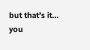but that’s it… you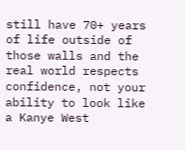still have 70+ years of life outside of those walls and the real world respects confidence, not your ability to look like a Kanye West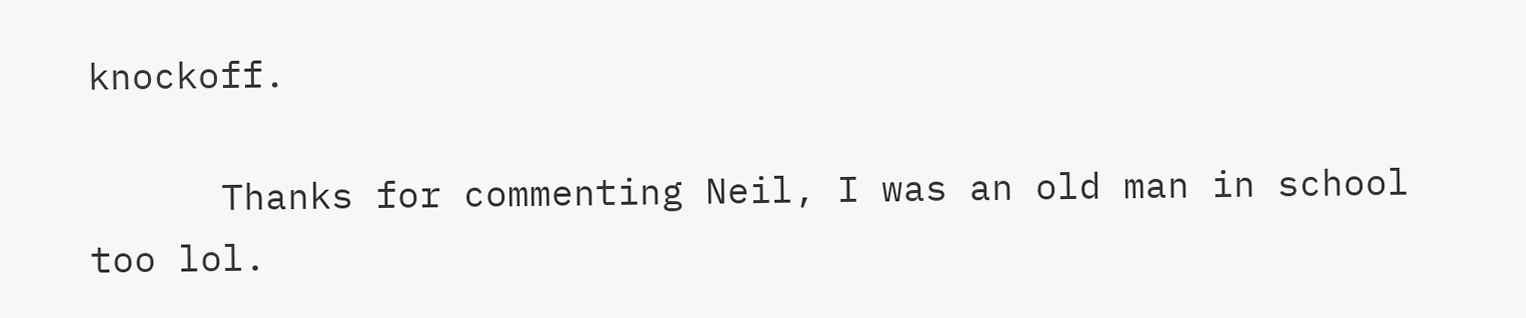knockoff.

      Thanks for commenting Neil, I was an old man in school too lol.